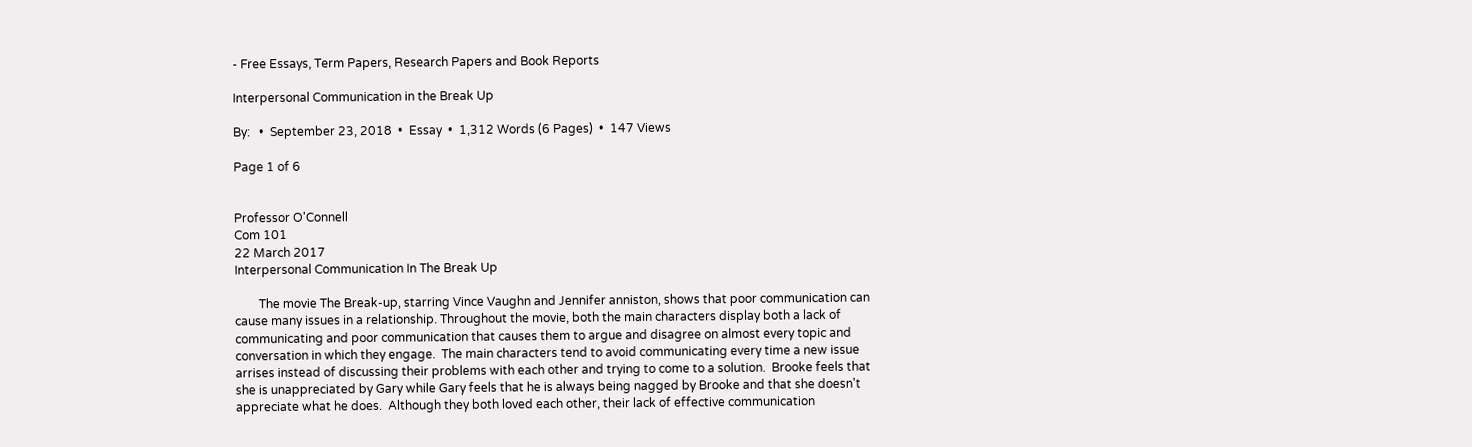- Free Essays, Term Papers, Research Papers and Book Reports

Interpersonal Communication in the Break Up

By:   •  September 23, 2018  •  Essay  •  1,312 Words (6 Pages)  •  147 Views

Page 1 of 6


Professor O'Connell
Com 101
22 March 2017
Interpersonal Communication In The Break Up

        The movie The Break-up, starring Vince Vaughn and Jennifer anniston, shows that poor communication can cause many issues in a relationship. Throughout the movie, both the main characters display both a lack of communicating and poor communication that causes them to argue and disagree on almost every topic and conversation in which they engage.  The main characters tend to avoid communicating every time a new issue arrises instead of discussing their problems with each other and trying to come to a solution.  Brooke feels that she is unappreciated by Gary while Gary feels that he is always being nagged by Brooke and that she doesn't appreciate what he does.  Although they both loved each other, their lack of effective communication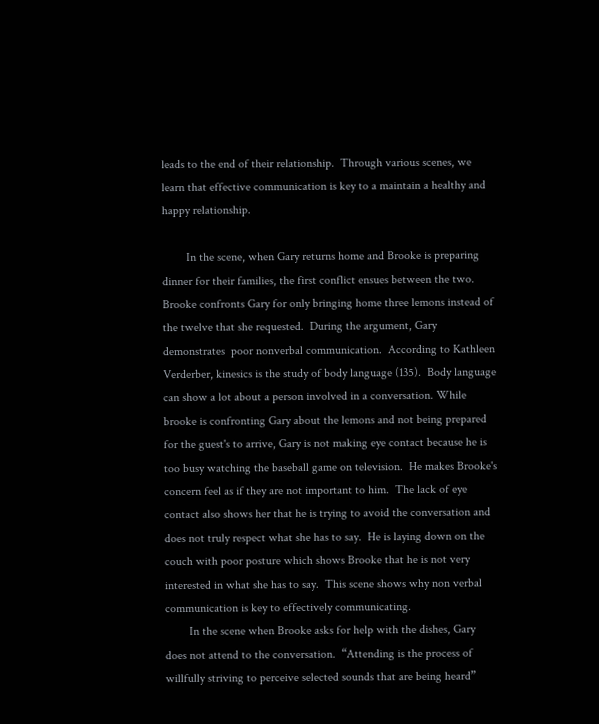leads to the end of their relationship.  Through various scenes, we learn that effective communication is key to a maintain a healthy and happy relationship.

        In the scene, when Gary returns home and Brooke is preparing dinner for their families, the first conflict ensues between the two.  Brooke confronts Gary for only bringing home three lemons instead of the twelve that she requested.  During the argument, Gary demonstrates  poor nonverbal communication.  According to Kathleen Verderber, kinesics is the study of body language (135).  Body language can show a lot about a person involved in a conversation. While brooke is confronting Gary about the lemons and not being prepared for the guest's to arrive, Gary is not making eye contact because he is too busy watching the baseball game on television.  He makes Brooke's concern feel as if they are not important to him.  The lack of eye contact also shows her that he is trying to avoid the conversation and does not truly respect what she has to say.  He is laying down on the couch with poor posture which shows Brooke that he is not very interested in what she has to say.  This scene shows why non verbal communication is key to effectively communicating.
        In the scene when Brooke asks for help with the dishes, Gary does not attend to the conversation.  “Attending is the process of willfully striving to perceive selected sounds that are being heard”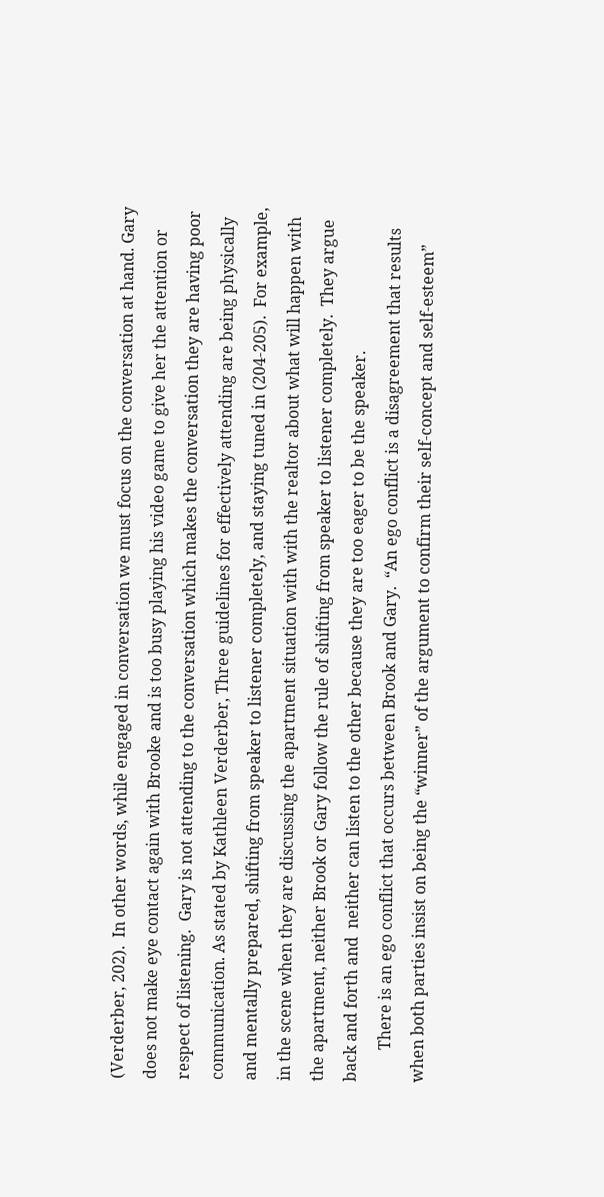(Verderber, 202).  In other words, while engaged in conversation we must focus on the conversation at hand. Gary does not make eye contact again with Brooke and is too busy playing his video game to give her the attention or respect of listening.  Gary is not attending to the conversation which makes the conversation they are having poor communication. As stated by Kathleen Verderber, Three guidelines for effectively attending are being physically and mentally prepared, shifting from speaker to listener completely, and staying tuned in (204-205).  For example, in the scene when they are discussing the apartment situation with with the realtor about what will happen with the apartment, neither Brook or Gary follow the rule of shifting from speaker to listener completely.  They argue back and forth and  neither can listen to the other because they are too eager to be the speaker.
        There is an ego conflict that occurs between Brook and Gary.  “An ego conflict is a disagreement that results when both parties insist on being the “winner” of the argument to confirm their self-concept and self-esteem”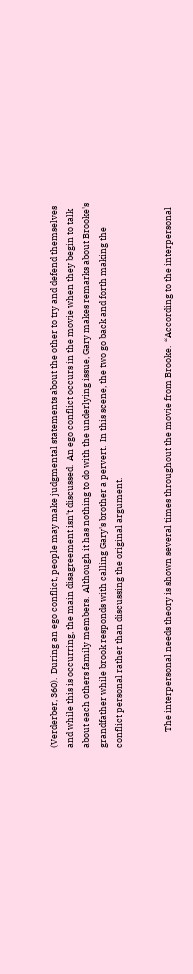(Verderber, 360).  During an ego conflict, people may make judgmental statements about the other to try and defend themselves and while this is occurring, the main disagreement isn't discussed.  An ego conflict occurs in the movie when they begin to talk about each others family members.  Although it has nothing to do with the underlying issue, Gary makes remarks about Brooke's  grandfather while brook responds with calling Gary's brother a pervert.  In this scene, the two go back and forth making the conflict personal rather than discussing the original argument.


        The interpersonal needs theory is shown several times throughout the movie from Brooke.  “According to the interpersonal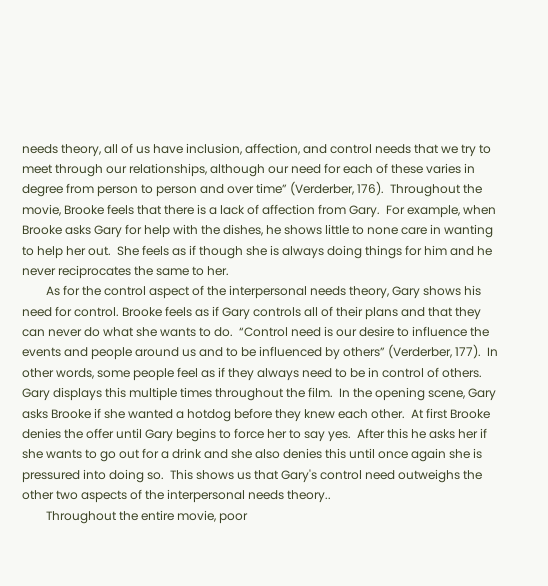needs theory, all of us have inclusion, affection, and control needs that we try to meet through our relationships, although our need for each of these varies in degree from person to person and over time” (Verderber, 176).  Throughout the movie, Brooke feels that there is a lack of affection from Gary.  For example, when Brooke asks Gary for help with the dishes, he shows little to none care in wanting to help her out.  She feels as if though she is always doing things for him and he never reciprocates the same to her.
        As for the control aspect of the interpersonal needs theory, Gary shows his need for control. Brooke feels as if Gary controls all of their plans and that they can never do what she wants to do.  “Control need is our desire to influence the events and people around us and to be influenced by others” (Verderber, 177).  In other words, some people feel as if they always need to be in control of others.  Gary displays this multiple times throughout the film.  In the opening scene, Gary asks Brooke if she wanted a hotdog before they knew each other.  At first Brooke denies the offer until Gary begins to force her to say yes.  After this he asks her if she wants to go out for a drink and she also denies this until once again she is pressured into doing so.  This shows us that Gary's control need outweighs the other two aspects of the interpersonal needs theory..
        Throughout the entire movie, poor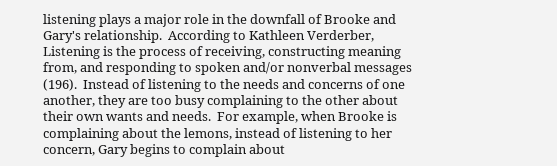listening plays a major role in the downfall of Brooke and Gary's relationship.  According to Kathleen Verderber, Listening is the process of receiving, constructing meaning from, and responding to spoken and/or nonverbal messages (196).  Instead of listening to the needs and concerns of one another, they are too busy complaining to the other about their own wants and needs.  For example, when Brooke is complaining about the lemons, instead of listening to her concern, Gary begins to complain about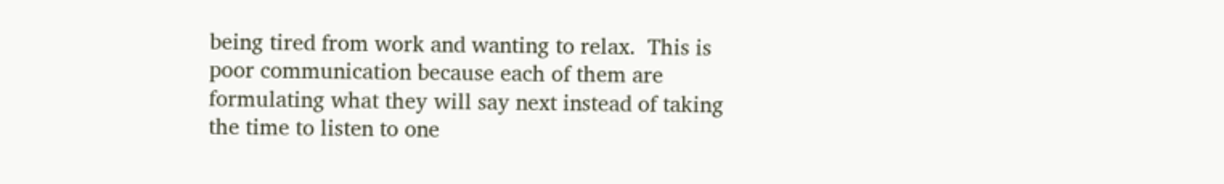being tired from work and wanting to relax.  This is poor communication because each of them are formulating what they will say next instead of taking the time to listen to one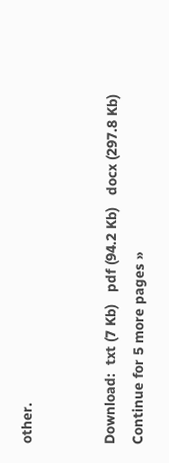other.


Download:  txt (7 Kb)   pdf (94.2 Kb)   docx (297.8 Kb)
Continue for 5 more pages »